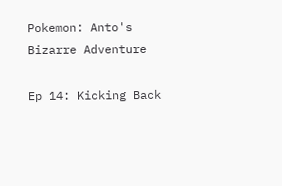Pokemon: Anto's Bizarre Adventure

Ep 14: Kicking Back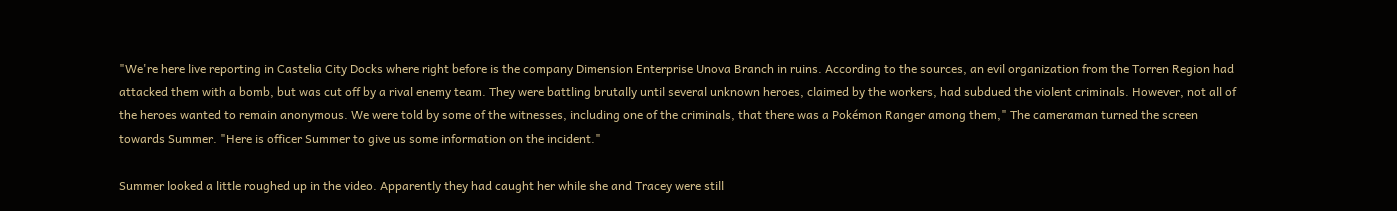"We're here live reporting in Castelia City Docks where right before is the company Dimension Enterprise Unova Branch in ruins. According to the sources, an evil organization from the Torren Region had attacked them with a bomb, but was cut off by a rival enemy team. They were battling brutally until several unknown heroes, claimed by the workers, had subdued the violent criminals. However, not all of the heroes wanted to remain anonymous. We were told by some of the witnesses, including one of the criminals, that there was a Pokémon Ranger among them," The cameraman turned the screen towards Summer. "Here is officer Summer to give us some information on the incident."

Summer looked a little roughed up in the video. Apparently they had caught her while she and Tracey were still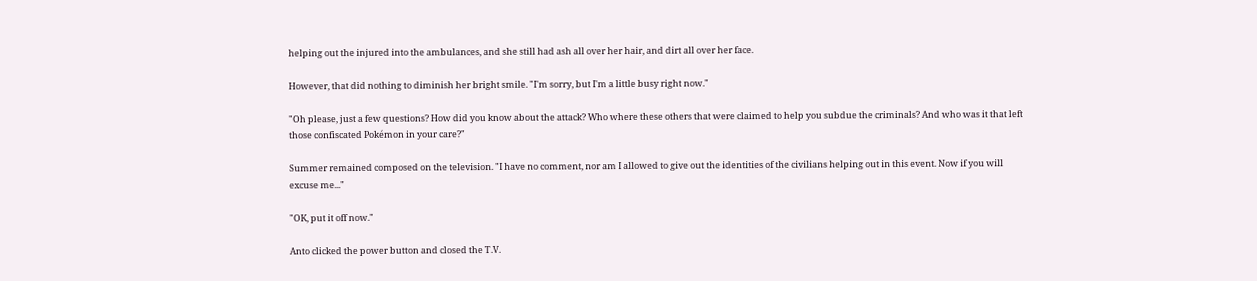helping out the injured into the ambulances, and she still had ash all over her hair, and dirt all over her face.

However, that did nothing to diminish her bright smile. "I'm sorry, but I'm a little busy right now."

"Oh please, just a few questions? How did you know about the attack? Who where these others that were claimed to help you subdue the criminals? And who was it that left those confiscated Pokémon in your care?"

Summer remained composed on the television. "I have no comment, nor am I allowed to give out the identities of the civilians helping out in this event. Now if you will excuse me..."

"OK, put it off now."

Anto clicked the power button and closed the T.V.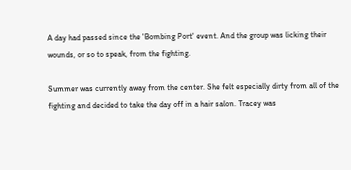A day had passed since the 'Bombing Port' event. And the group was licking their wounds, or so to speak, from the fighting.

Summer was currently away from the center. She felt especially dirty from all of the fighting and decided to take the day off in a hair salon. Tracey was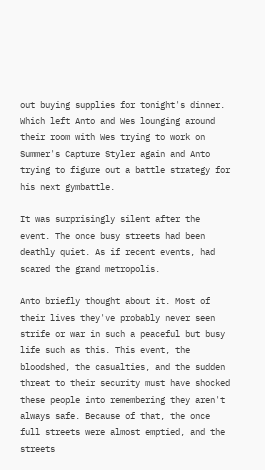out buying supplies for tonight's dinner. Which left Anto and Wes lounging around their room with Wes trying to work on Summer's Capture Styler again and Anto trying to figure out a battle strategy for his next gymbattle.

It was surprisingly silent after the event. The once busy streets had been deathly quiet. As if recent events, had scared the grand metropolis.

Anto briefly thought about it. Most of their lives they've probably never seen strife or war in such a peaceful but busy life such as this. This event, the bloodshed, the casualties, and the sudden threat to their security must have shocked these people into remembering they aren't always safe. Because of that, the once full streets were almost emptied, and the streets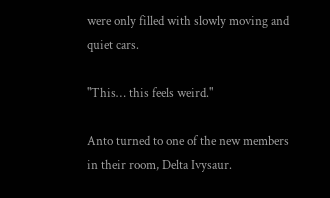were only filled with slowly moving and quiet cars.

"This… this feels weird."

Anto turned to one of the new members in their room, Delta Ivysaur.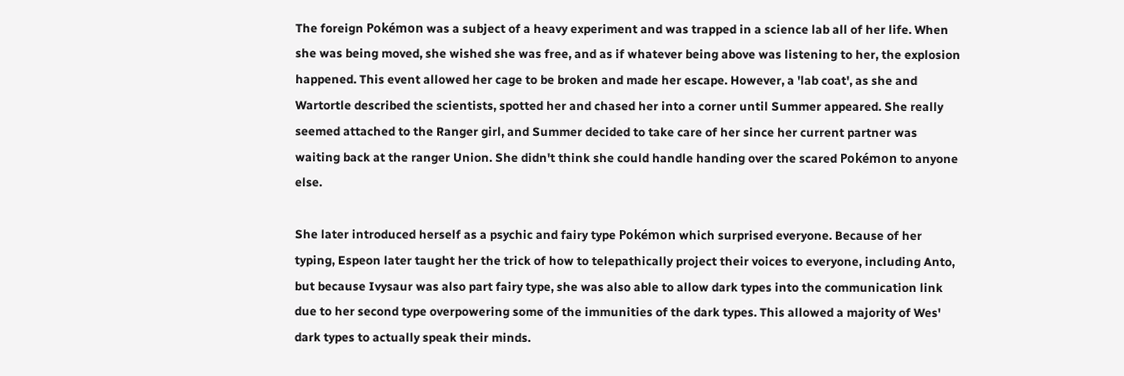The foreign Pokémon was a subject of a heavy experiment and was trapped in a science lab all of her life. When she was being moved, she wished she was free, and as if whatever being above was listening to her, the explosion happened. This event allowed her cage to be broken and made her escape. However, a 'lab coat', as she and Wartortle described the scientists, spotted her and chased her into a corner until Summer appeared. She really seemed attached to the Ranger girl, and Summer decided to take care of her since her current partner was waiting back at the ranger Union. She didn't think she could handle handing over the scared Pokémon to anyone else.

She later introduced herself as a psychic and fairy type Pokémon which surprised everyone. Because of her typing, Espeon later taught her the trick of how to telepathically project their voices to everyone, including Anto, but because Ivysaur was also part fairy type, she was also able to allow dark types into the communication link due to her second type overpowering some of the immunities of the dark types. This allowed a majority of Wes' dark types to actually speak their minds.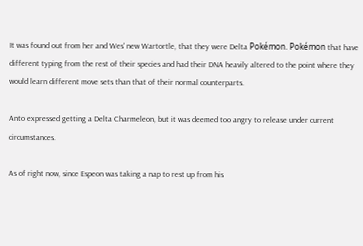It was found out from her and Wes' new Wartortle, that they were Delta Pokémon. Pokémon that have different typing from the rest of their species and had their DNA heavily altered to the point where they would learn different move sets than that of their normal counterparts.

Anto expressed getting a Delta Charmeleon, but it was deemed too angry to release under current circumstances.

As of right now, since Espeon was taking a nap to rest up from his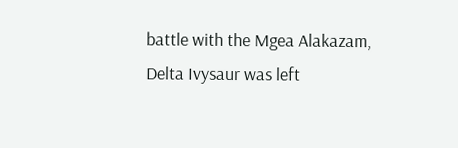battle with the Mgea Alakazam, Delta Ivysaur was left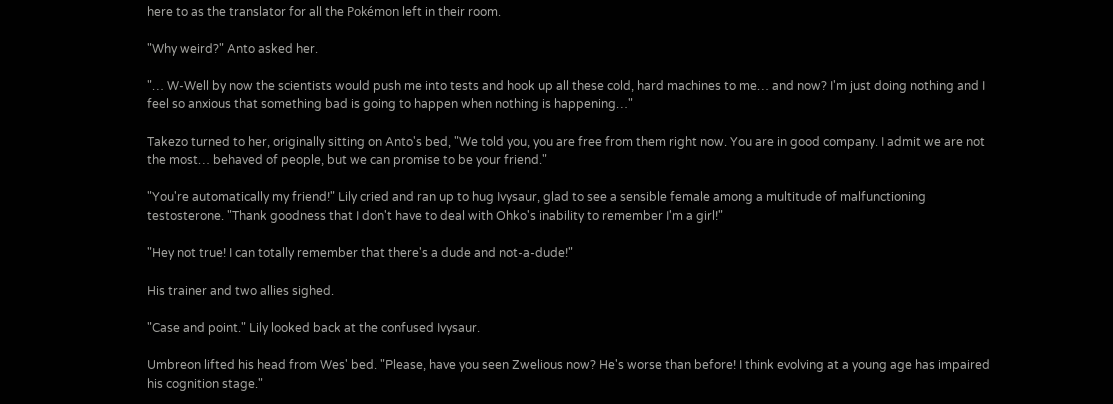here to as the translator for all the Pokémon left in their room.

"Why weird?" Anto asked her.

"… W-Well by now the scientists would push me into tests and hook up all these cold, hard machines to me… and now? I'm just doing nothing and I feel so anxious that something bad is going to happen when nothing is happening…"

Takezo turned to her, originally sitting on Anto's bed, "We told you, you are free from them right now. You are in good company. I admit we are not the most… behaved of people, but we can promise to be your friend."

"You're automatically my friend!" Lily cried and ran up to hug Ivysaur, glad to see a sensible female among a multitude of malfunctioning testosterone. "Thank goodness that I don't have to deal with Ohko's inability to remember I'm a girl!"

"Hey not true! I can totally remember that there's a dude and not-a-dude!"

His trainer and two allies sighed.

"Case and point." Lily looked back at the confused Ivysaur.

Umbreon lifted his head from Wes' bed. "Please, have you seen Zwelious now? He's worse than before! I think evolving at a young age has impaired his cognition stage."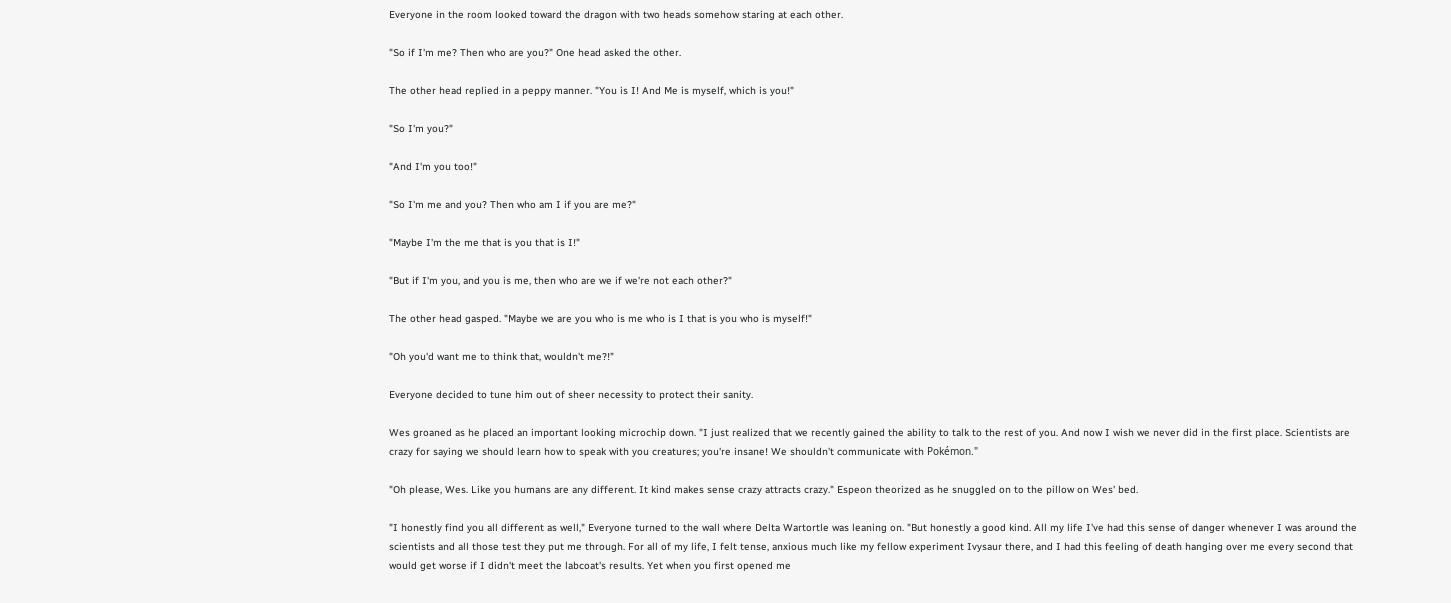Everyone in the room looked toward the dragon with two heads somehow staring at each other.

"So if I'm me? Then who are you?" One head asked the other.

The other head replied in a peppy manner. "You is I! And Me is myself, which is you!"

"So I'm you?"

"And I'm you too!"

"So I'm me and you? Then who am I if you are me?"

"Maybe I'm the me that is you that is I!"

"But if I'm you, and you is me, then who are we if we're not each other?"

The other head gasped. "Maybe we are you who is me who is I that is you who is myself!"

"Oh you'd want me to think that, wouldn't me?!"

Everyone decided to tune him out of sheer necessity to protect their sanity.

Wes groaned as he placed an important looking microchip down. "I just realized that we recently gained the ability to talk to the rest of you. And now I wish we never did in the first place. Scientists are crazy for saying we should learn how to speak with you creatures; you're insane! We shouldn't communicate with Pokémon."

"Oh please, Wes. Like you humans are any different. It kind makes sense crazy attracts crazy." Espeon theorized as he snuggled on to the pillow on Wes' bed.

"I honestly find you all different as well," Everyone turned to the wall where Delta Wartortle was leaning on. "But honestly a good kind. All my life I've had this sense of danger whenever I was around the scientists and all those test they put me through. For all of my life, I felt tense, anxious much like my fellow experiment Ivysaur there, and I had this feeling of death hanging over me every second that would get worse if I didn't meet the labcoat's results. Yet when you first opened me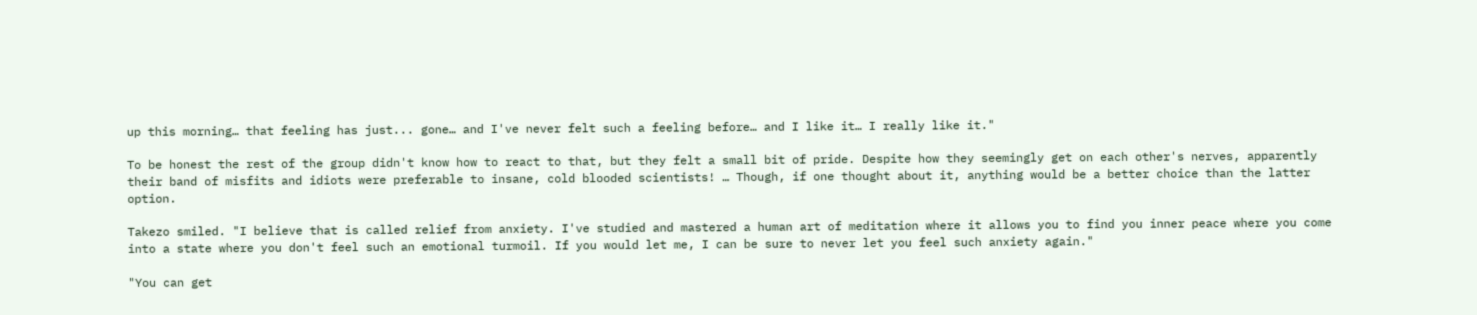up this morning… that feeling has just... gone… and I've never felt such a feeling before… and I like it… I really like it."

To be honest the rest of the group didn't know how to react to that, but they felt a small bit of pride. Despite how they seemingly get on each other's nerves, apparently their band of misfits and idiots were preferable to insane, cold blooded scientists! … Though, if one thought about it, anything would be a better choice than the latter option.

Takezo smiled. "I believe that is called relief from anxiety. I've studied and mastered a human art of meditation where it allows you to find you inner peace where you come into a state where you don't feel such an emotional turmoil. If you would let me, I can be sure to never let you feel such anxiety again."

"You can get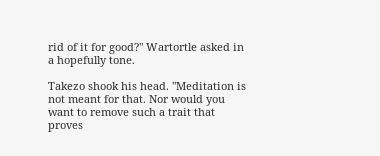rid of it for good?" Wartortle asked in a hopefully tone.

Takezo shook his head. "Meditation is not meant for that. Nor would you want to remove such a trait that proves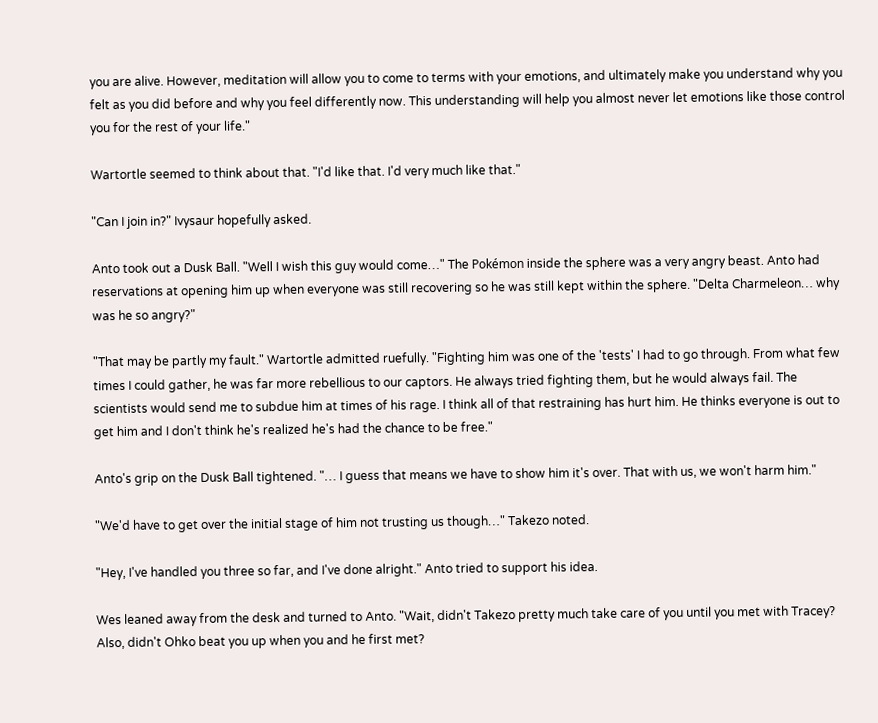you are alive. However, meditation will allow you to come to terms with your emotions, and ultimately make you understand why you felt as you did before and why you feel differently now. This understanding will help you almost never let emotions like those control you for the rest of your life."

Wartortle seemed to think about that. "I'd like that. I'd very much like that."

"Can I join in?" Ivysaur hopefully asked.

Anto took out a Dusk Ball. "Well I wish this guy would come…" The Pokémon inside the sphere was a very angry beast. Anto had reservations at opening him up when everyone was still recovering so he was still kept within the sphere. "Delta Charmeleon… why was he so angry?"

"That may be partly my fault." Wartortle admitted ruefully. "Fighting him was one of the 'tests' I had to go through. From what few times I could gather, he was far more rebellious to our captors. He always tried fighting them, but he would always fail. The scientists would send me to subdue him at times of his rage. I think all of that restraining has hurt him. He thinks everyone is out to get him and I don't think he's realized he's had the chance to be free."

Anto's grip on the Dusk Ball tightened. "… I guess that means we have to show him it's over. That with us, we won't harm him."

"We'd have to get over the initial stage of him not trusting us though…" Takezo noted.

"Hey, I've handled you three so far, and I've done alright." Anto tried to support his idea.

Wes leaned away from the desk and turned to Anto. "Wait, didn't Takezo pretty much take care of you until you met with Tracey? Also, didn't Ohko beat you up when you and he first met?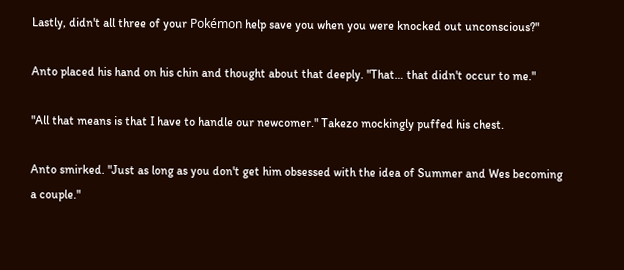Lastly, didn't all three of your Pokémon help save you when you were knocked out unconscious?"

Anto placed his hand on his chin and thought about that deeply. "That… that didn't occur to me."

"All that means is that I have to handle our newcomer." Takezo mockingly puffed his chest.

Anto smirked. "Just as long as you don't get him obsessed with the idea of Summer and Wes becoming a couple."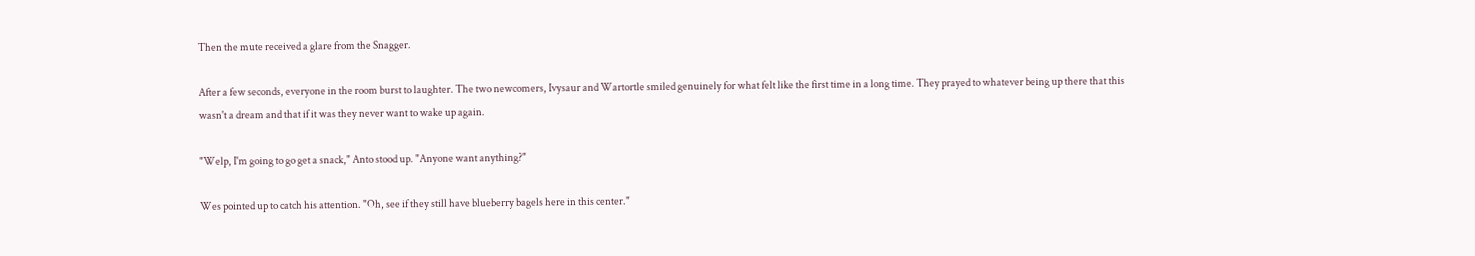Then the mute received a glare from the Snagger.

After a few seconds, everyone in the room burst to laughter. The two newcomers, Ivysaur and Wartortle smiled genuinely for what felt like the first time in a long time. They prayed to whatever being up there that this wasn't a dream and that if it was they never want to wake up again.

"Welp, I'm going to go get a snack," Anto stood up. "Anyone want anything?"

Wes pointed up to catch his attention. "Oh, see if they still have blueberry bagels here in this center."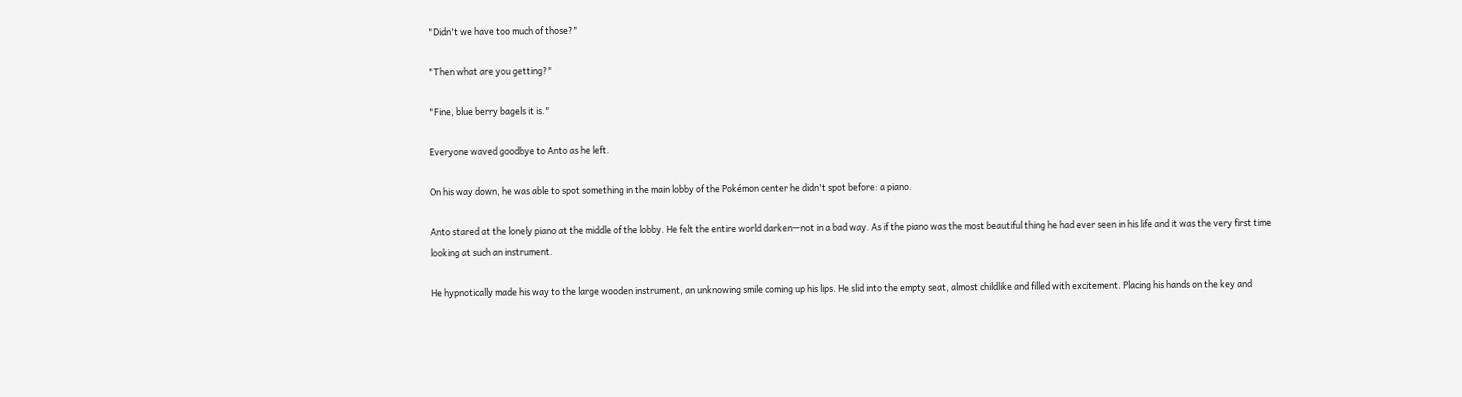"Didn't we have too much of those?"

"Then what are you getting?"

"Fine, blue berry bagels it is."

Everyone waved goodbye to Anto as he left.

On his way down, he was able to spot something in the main lobby of the Pokémon center he didn't spot before: a piano.

Anto stared at the lonely piano at the middle of the lobby. He felt the entire world darken—not in a bad way. As if the piano was the most beautiful thing he had ever seen in his life and it was the very first time looking at such an instrument.

He hypnotically made his way to the large wooden instrument, an unknowing smile coming up his lips. He slid into the empty seat, almost childlike and filled with excitement. Placing his hands on the key and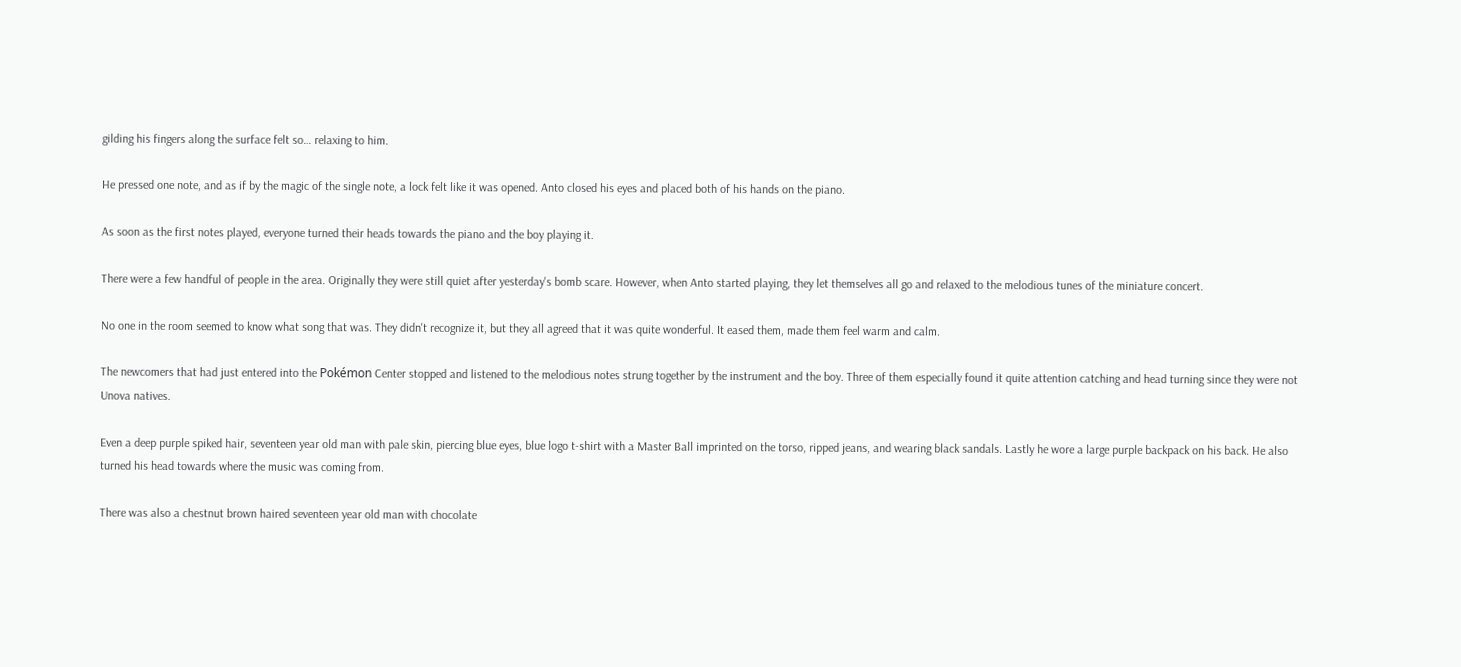gilding his fingers along the surface felt so… relaxing to him.

He pressed one note, and as if by the magic of the single note, a lock felt like it was opened. Anto closed his eyes and placed both of his hands on the piano.

As soon as the first notes played, everyone turned their heads towards the piano and the boy playing it.

There were a few handful of people in the area. Originally they were still quiet after yesterday's bomb scare. However, when Anto started playing, they let themselves all go and relaxed to the melodious tunes of the miniature concert.

No one in the room seemed to know what song that was. They didn't recognize it, but they all agreed that it was quite wonderful. It eased them, made them feel warm and calm.

The newcomers that had just entered into the Pokémon Center stopped and listened to the melodious notes strung together by the instrument and the boy. Three of them especially found it quite attention catching and head turning since they were not Unova natives.

Even a deep purple spiked hair, seventeen year old man with pale skin, piercing blue eyes, blue logo t-shirt with a Master Ball imprinted on the torso, ripped jeans, and wearing black sandals. Lastly he wore a large purple backpack on his back. He also turned his head towards where the music was coming from.

There was also a chestnut brown haired seventeen year old man with chocolate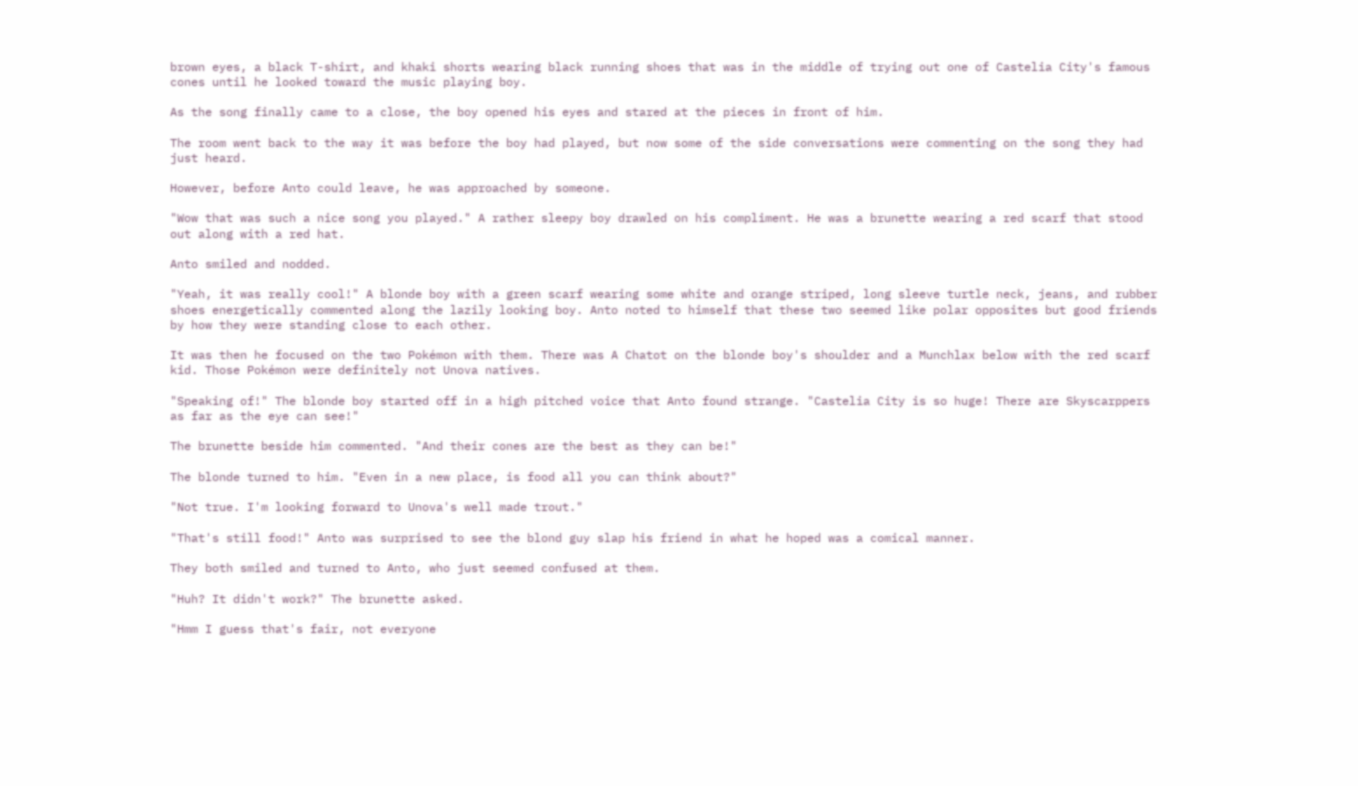brown eyes, a black T-shirt, and khaki shorts wearing black running shoes that was in the middle of trying out one of Castelia City's famous cones until he looked toward the music playing boy.

As the song finally came to a close, the boy opened his eyes and stared at the pieces in front of him.

The room went back to the way it was before the boy had played, but now some of the side conversations were commenting on the song they had just heard.

However, before Anto could leave, he was approached by someone.

"Wow that was such a nice song you played." A rather sleepy boy drawled on his compliment. He was a brunette wearing a red scarf that stood out along with a red hat.

Anto smiled and nodded.

"Yeah, it was really cool!" A blonde boy with a green scarf wearing some white and orange striped, long sleeve turtle neck, jeans, and rubber shoes energetically commented along the lazily looking boy. Anto noted to himself that these two seemed like polar opposites but good friends by how they were standing close to each other.

It was then he focused on the two Pokémon with them. There was A Chatot on the blonde boy's shoulder and a Munchlax below with the red scarf kid. Those Pokémon were definitely not Unova natives.

"Speaking of!" The blonde boy started off in a high pitched voice that Anto found strange. "Castelia City is so huge! There are Skyscarppers as far as the eye can see!"

The brunette beside him commented. "And their cones are the best as they can be!"

The blonde turned to him. "Even in a new place, is food all you can think about?"

"Not true. I'm looking forward to Unova's well made trout."

"That's still food!" Anto was surprised to see the blond guy slap his friend in what he hoped was a comical manner.

They both smiled and turned to Anto, who just seemed confused at them.

"Huh? It didn't work?" The brunette asked.

"Hmm I guess that's fair, not everyone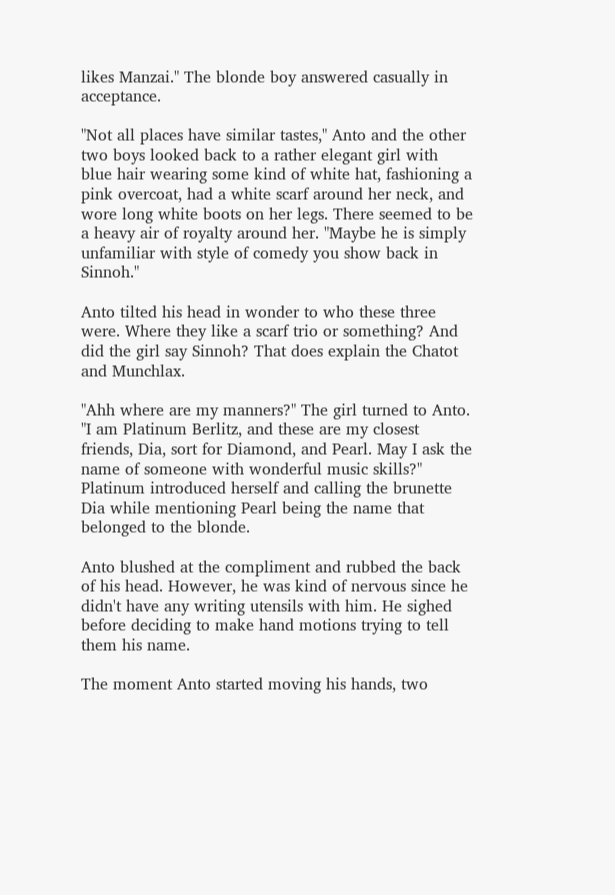likes Manzai." The blonde boy answered casually in acceptance.

"Not all places have similar tastes," Anto and the other two boys looked back to a rather elegant girl with blue hair wearing some kind of white hat, fashioning a pink overcoat, had a white scarf around her neck, and wore long white boots on her legs. There seemed to be a heavy air of royalty around her. "Maybe he is simply unfamiliar with style of comedy you show back in Sinnoh."

Anto tilted his head in wonder to who these three were. Where they like a scarf trio or something? And did the girl say Sinnoh? That does explain the Chatot and Munchlax.

"Ahh where are my manners?" The girl turned to Anto. "I am Platinum Berlitz, and these are my closest friends, Dia, sort for Diamond, and Pearl. May I ask the name of someone with wonderful music skills?" Platinum introduced herself and calling the brunette Dia while mentioning Pearl being the name that belonged to the blonde.

Anto blushed at the compliment and rubbed the back of his head. However, he was kind of nervous since he didn't have any writing utensils with him. He sighed before deciding to make hand motions trying to tell them his name.

The moment Anto started moving his hands, two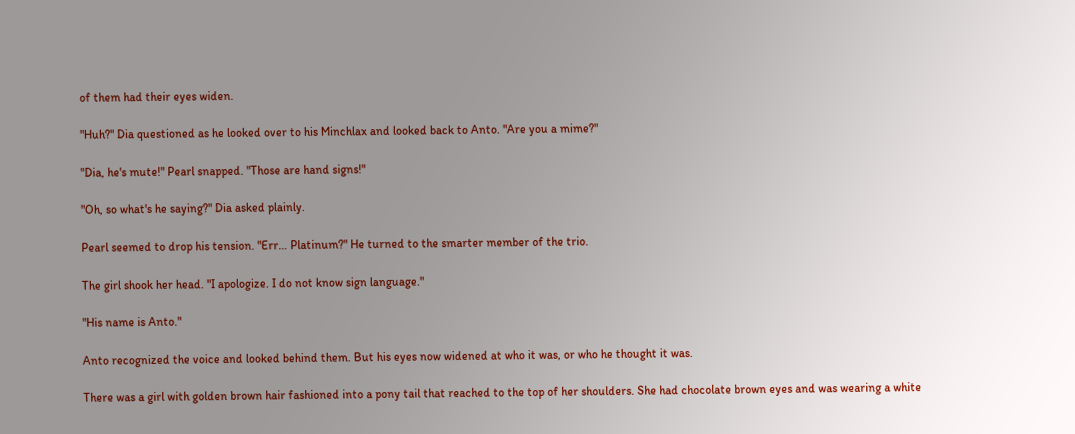of them had their eyes widen.

"Huh?" Dia questioned as he looked over to his Minchlax and looked back to Anto. "Are you a mime?"

"Dia, he's mute!" Pearl snapped. "Those are hand signs!"

"Oh, so what's he saying?" Dia asked plainly.

Pearl seemed to drop his tension. "Err… Platinum?" He turned to the smarter member of the trio.

The girl shook her head. "I apologize. I do not know sign language."

"His name is Anto."

Anto recognized the voice and looked behind them. But his eyes now widened at who it was, or who he thought it was.

There was a girl with golden brown hair fashioned into a pony tail that reached to the top of her shoulders. She had chocolate brown eyes and was wearing a white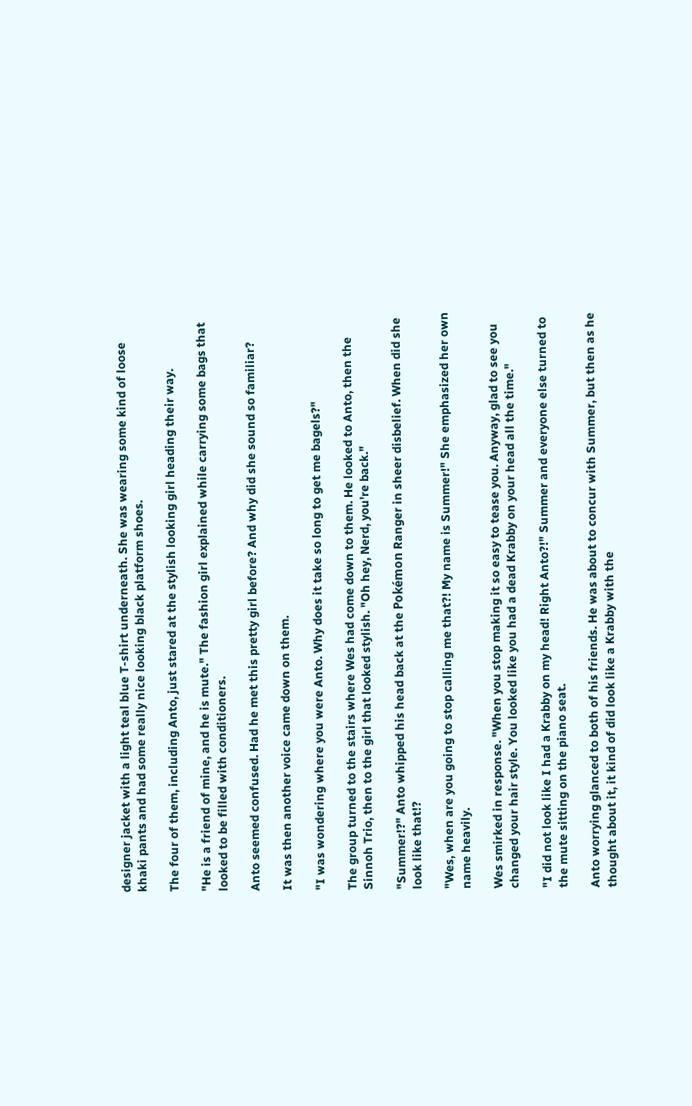designer jacket with a light teal blue T-shirt underneath. She was wearing some kind of loose khaki pants and had some really nice looking black platform shoes.

The four of them, including Anto, just stared at the stylish looking girl heading their way.

"He is a friend of mine, and he is mute." The fashion girl explained while carrying some bags that looked to be filled with conditioners.

Anto seemed confused. Had he met this pretty girl before? And why did she sound so familiar?

It was then another voice came down on them.

"I was wondering where you were Anto. Why does it take so long to get me bagels?"

The group turned to the stairs where Wes had come down to them. He looked to Anto, then the Sinnoh Trio, then to the girl that looked stylish. "Oh hey, Nerd, you're back."

"Summer!?" Anto whipped his head back at the Pokémon Ranger in sheer disbelief. When did she look like that!?

"Wes, when are you going to stop calling me that?! My name is Summer!" She emphasized her own name heavily.

Wes smirked in response. "When you stop making it so easy to tease you. Anyway, glad to see you changed your hair style. You looked like you had a dead Krabby on your head all the time."

"I did not look like I had a Krabby on my head! Right Anto?!" Summer and everyone else turned to the mute sitting on the piano seat.

Anto worrying glanced to both of his friends. He was about to concur with Summer, but then as he thought about it, it kind of did look like a Krabby with the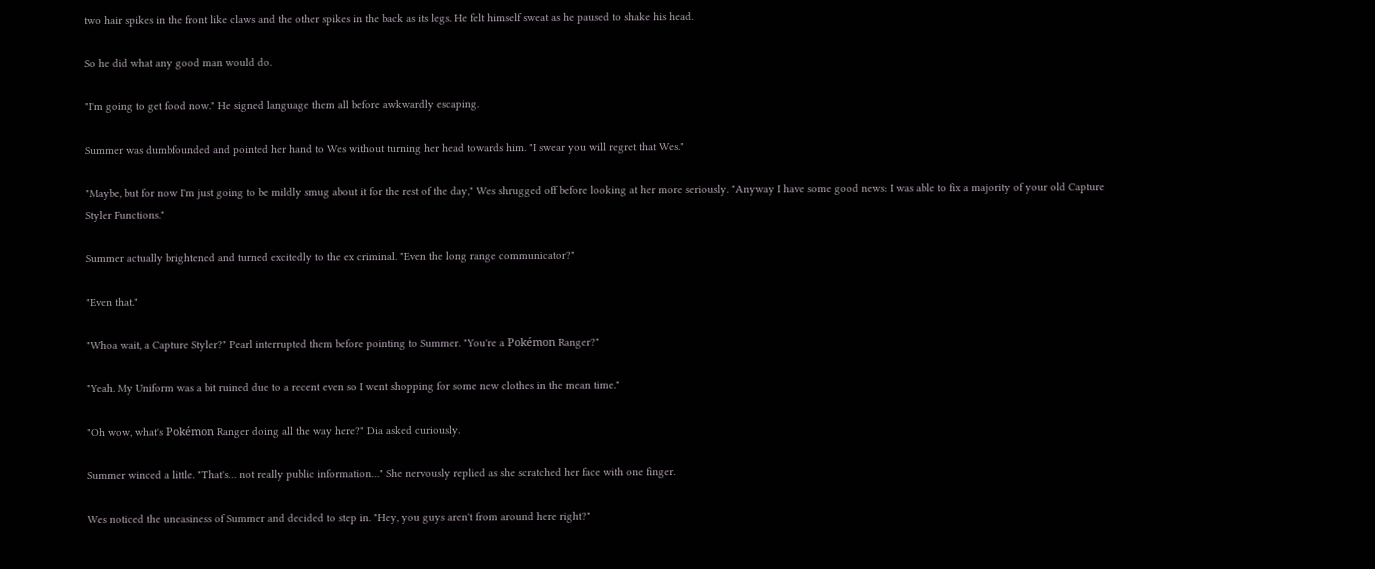two hair spikes in the front like claws and the other spikes in the back as its legs. He felt himself sweat as he paused to shake his head.

So he did what any good man would do.

"I'm going to get food now." He signed language them all before awkwardly escaping.

Summer was dumbfounded and pointed her hand to Wes without turning her head towards him. "I swear you will regret that Wes."

"Maybe, but for now I'm just going to be mildly smug about it for the rest of the day," Wes shrugged off before looking at her more seriously. "Anyway I have some good news: I was able to fix a majority of your old Capture Styler Functions."

Summer actually brightened and turned excitedly to the ex criminal. "Even the long range communicator?"

"Even that."

"Whoa wait, a Capture Styler?" Pearl interrupted them before pointing to Summer. "You're a Pokémon Ranger?"

"Yeah. My Uniform was a bit ruined due to a recent even so I went shopping for some new clothes in the mean time."

"Oh wow, what's Pokémon Ranger doing all the way here?" Dia asked curiously.

Summer winced a little. "That's… not really public information…" She nervously replied as she scratched her face with one finger.

Wes noticed the uneasiness of Summer and decided to step in. "Hey, you guys aren't from around here right?"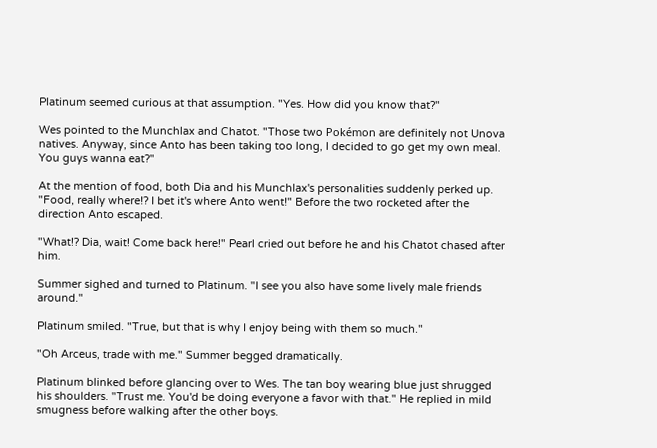Platinum seemed curious at that assumption. "Yes. How did you know that?"

Wes pointed to the Munchlax and Chatot. "Those two Pokémon are definitely not Unova natives. Anyway, since Anto has been taking too long, I decided to go get my own meal. You guys wanna eat?"

At the mention of food, both Dia and his Munchlax's personalities suddenly perked up. "Food, really where!? I bet it's where Anto went!" Before the two rocketed after the direction Anto escaped.

"What!? Dia, wait! Come back here!" Pearl cried out before he and his Chatot chased after him.

Summer sighed and turned to Platinum. "I see you also have some lively male friends around."

Platinum smiled. "True, but that is why I enjoy being with them so much."

"Oh Arceus, trade with me." Summer begged dramatically.

Platinum blinked before glancing over to Wes. The tan boy wearing blue just shrugged his shoulders. "Trust me. You'd be doing everyone a favor with that." He replied in mild smugness before walking after the other boys.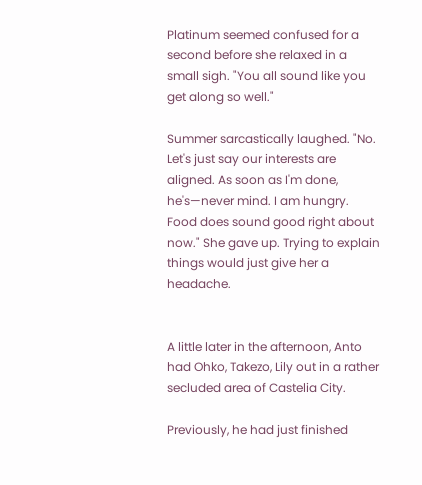Platinum seemed confused for a second before she relaxed in a small sigh. "You all sound like you get along so well."

Summer sarcastically laughed. "No. Let's just say our interests are aligned. As soon as I'm done, he's—never mind. I am hungry. Food does sound good right about now." She gave up. Trying to explain things would just give her a headache.


A little later in the afternoon, Anto had Ohko, Takezo, Lily out in a rather secluded area of Castelia City.

Previously, he had just finished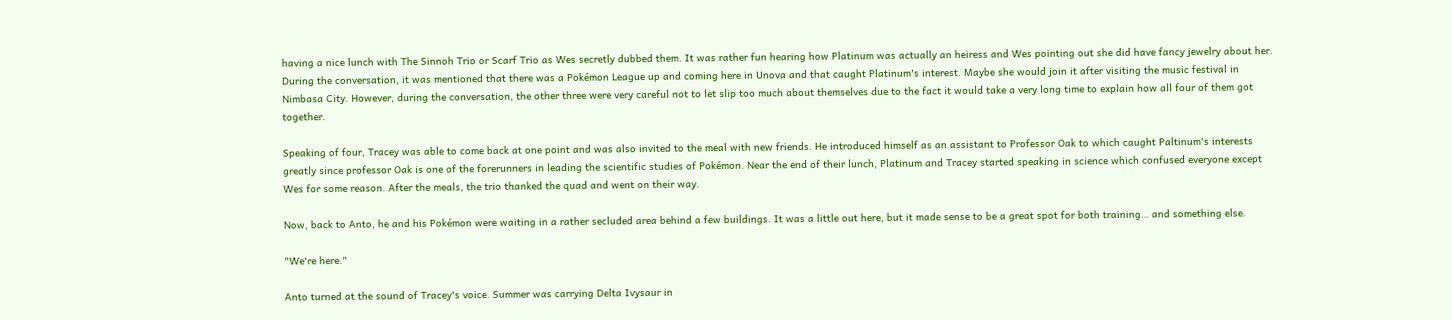having a nice lunch with The Sinnoh Trio or Scarf Trio as Wes secretly dubbed them. It was rather fun hearing how Platinum was actually an heiress and Wes pointing out she did have fancy jewelry about her. During the conversation, it was mentioned that there was a Pokémon League up and coming here in Unova and that caught Platinum's interest. Maybe she would join it after visiting the music festival in Nimbasa City. However, during the conversation, the other three were very careful not to let slip too much about themselves due to the fact it would take a very long time to explain how all four of them got together.

Speaking of four, Tracey was able to come back at one point and was also invited to the meal with new friends. He introduced himself as an assistant to Professor Oak to which caught Paltinum's interests greatly since professor Oak is one of the forerunners in leading the scientific studies of Pokémon. Near the end of their lunch, Platinum and Tracey started speaking in science which confused everyone except Wes for some reason. After the meals, the trio thanked the quad and went on their way.

Now, back to Anto, he and his Pokémon were waiting in a rather secluded area behind a few buildings. It was a little out here, but it made sense to be a great spot for both training… and something else.

"We're here."

Anto turned at the sound of Tracey's voice. Summer was carrying Delta Ivysaur in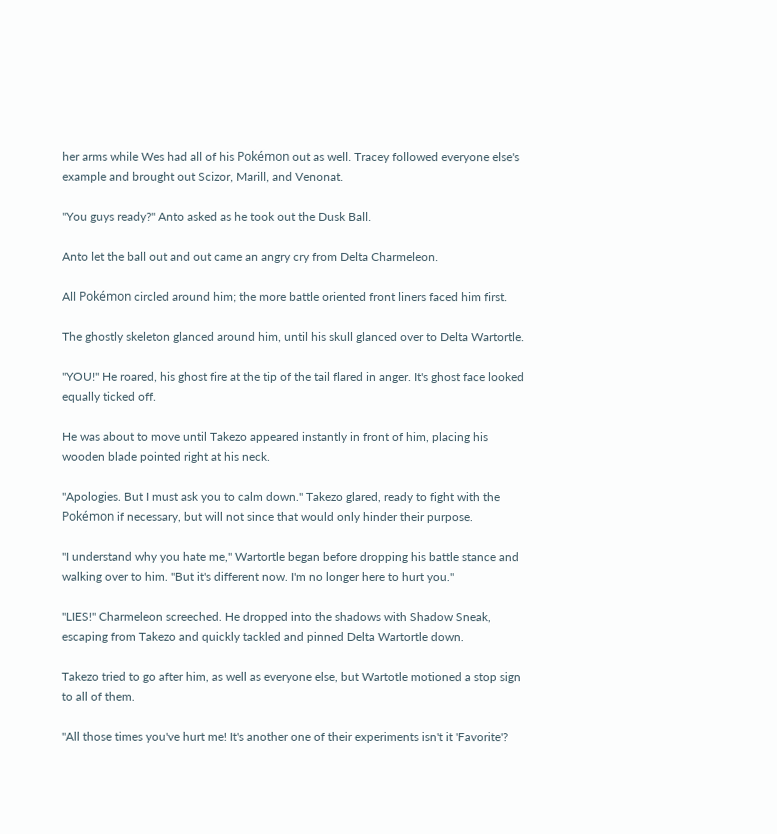her arms while Wes had all of his Pokémon out as well. Tracey followed everyone else's example and brought out Scizor, Marill, and Venonat.

"You guys ready?" Anto asked as he took out the Dusk Ball.

Anto let the ball out and out came an angry cry from Delta Charmeleon.

All Pokémon circled around him; the more battle oriented front liners faced him first.

The ghostly skeleton glanced around him, until his skull glanced over to Delta Wartortle.

"YOU!" He roared, his ghost fire at the tip of the tail flared in anger. It's ghost face looked equally ticked off.

He was about to move until Takezo appeared instantly in front of him, placing his wooden blade pointed right at his neck.

"Apologies. But I must ask you to calm down." Takezo glared, ready to fight with the Pokémon if necessary, but will not since that would only hinder their purpose.

"I understand why you hate me," Wartortle began before dropping his battle stance and walking over to him. "But it's different now. I'm no longer here to hurt you."

"LIES!" Charmeleon screeched. He dropped into the shadows with Shadow Sneak, escaping from Takezo and quickly tackled and pinned Delta Wartortle down.

Takezo tried to go after him, as well as everyone else, but Wartotle motioned a stop sign to all of them.

"All those times you've hurt me! It's another one of their experiments isn't it 'Favorite'?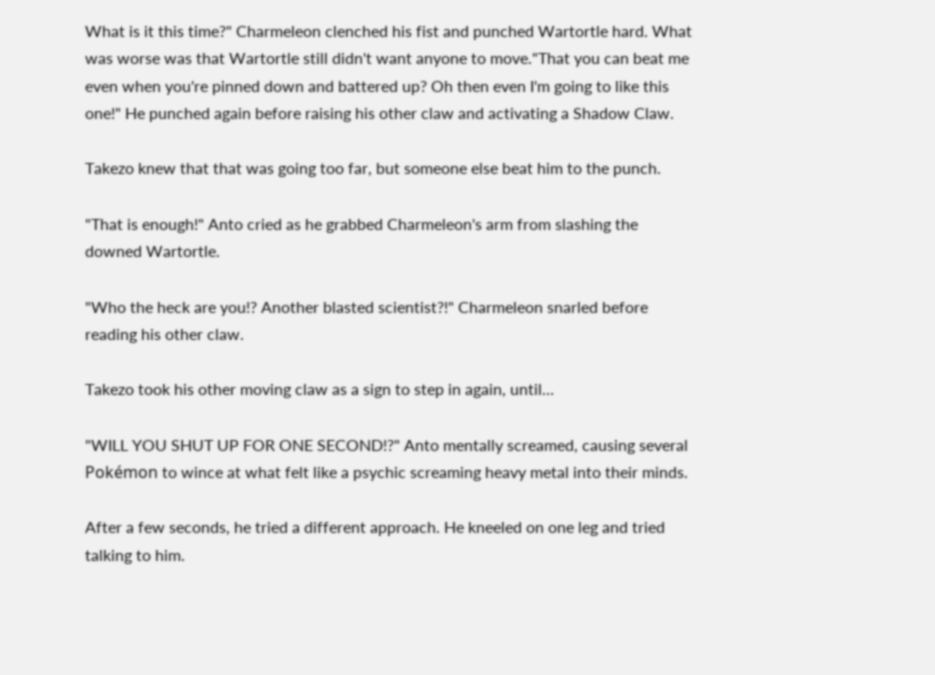What is it this time?" Charmeleon clenched his fist and punched Wartortle hard. What was worse was that Wartortle still didn't want anyone to move."That you can beat me even when you're pinned down and battered up? Oh then even I'm going to like this one!" He punched again before raising his other claw and activating a Shadow Claw.

Takezo knew that that was going too far, but someone else beat him to the punch.

"That is enough!" Anto cried as he grabbed Charmeleon's arm from slashing the downed Wartortle.

"Who the heck are you!? Another blasted scientist?!" Charmeleon snarled before reading his other claw.

Takezo took his other moving claw as a sign to step in again, until…

"WILL YOU SHUT UP FOR ONE SECOND!?" Anto mentally screamed, causing several Pokémon to wince at what felt like a psychic screaming heavy metal into their minds.

After a few seconds, he tried a different approach. He kneeled on one leg and tried talking to him.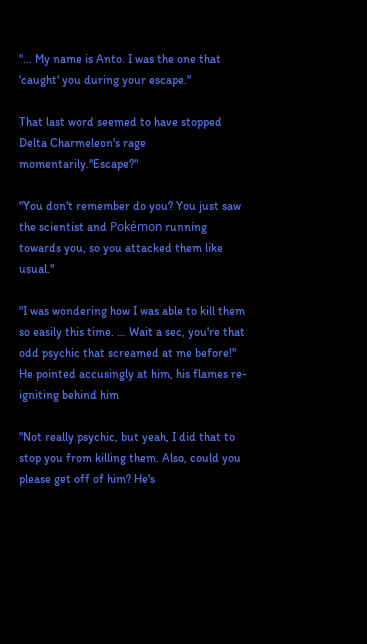"… My name is Anto. I was the one that 'caught' you during your escape."

That last word seemed to have stopped Delta Charmeleon's rage momentarily."Escape?"

"You don't remember do you? You just saw the scientist and Pokémon running towards you, so you attacked them like usual."

"I was wondering how I was able to kill them so easily this time. … Wait a sec, you're that odd psychic that screamed at me before!" He pointed accusingly at him, his flames re-igniting behind him

"Not really psychic, but yeah, I did that to stop you from killing them. Also, could you please get off of him? He's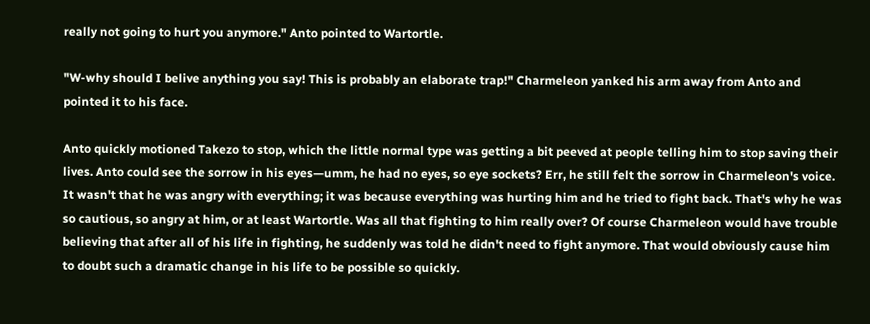really not going to hurt you anymore." Anto pointed to Wartortle.

"W-why should I belive anything you say! This is probably an elaborate trap!" Charmeleon yanked his arm away from Anto and pointed it to his face.

Anto quickly motioned Takezo to stop, which the little normal type was getting a bit peeved at people telling him to stop saving their lives. Anto could see the sorrow in his eyes—umm, he had no eyes, so eye sockets? Err, he still felt the sorrow in Charmeleon's voice. It wasn't that he was angry with everything; it was because everything was hurting him and he tried to fight back. That's why he was so cautious, so angry at him, or at least Wartortle. Was all that fighting to him really over? Of course Charmeleon would have trouble believing that after all of his life in fighting, he suddenly was told he didn't need to fight anymore. That would obviously cause him to doubt such a dramatic change in his life to be possible so quickly.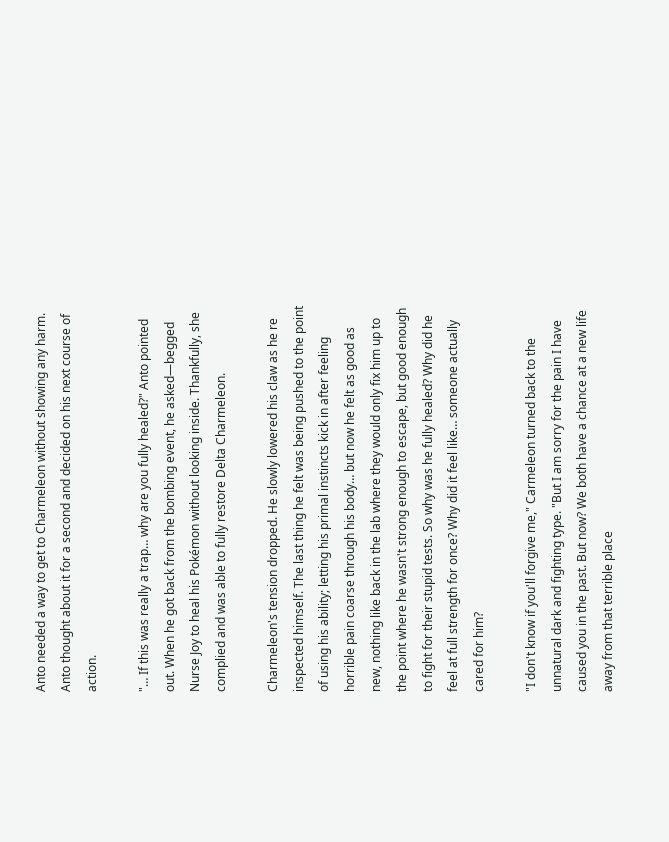Anto needed a way to get to Charmeleon without showing any harm. Anto thought about it for a second and decided on his next course of action.

"… If this was really a trap… why are you fully healed?" Anto pointed out. When he got back from the bombing event, he asked—begged Nurse Joy to heal his Pokémon without looking inside. Thankfully, she complied and was able to fully restore Delta Charmeleon.

Charmeleon's tension dropped. He slowly lowered his claw as he re inspected himself. The last thing he felt was being pushed to the point of using his ability; letting his primal instincts kick in after feeling horrible pain coarse through his body… but now he felt as good as new, nothing like back in the lab where they would only fix him up to the point where he wasn't strong enough to escape, but good enough to fight for their stupid tests. So why was he fully healed? Why did he feel at full strength for once? Why did it feel like… someone actually cared for him?

"I don't know if you'll forgive me," Carmeleon turned back to the unnatural dark and fighting type. "But I am sorry for the pain I have caused you in the past. But now? We both have a chance at a new life away from that terrible place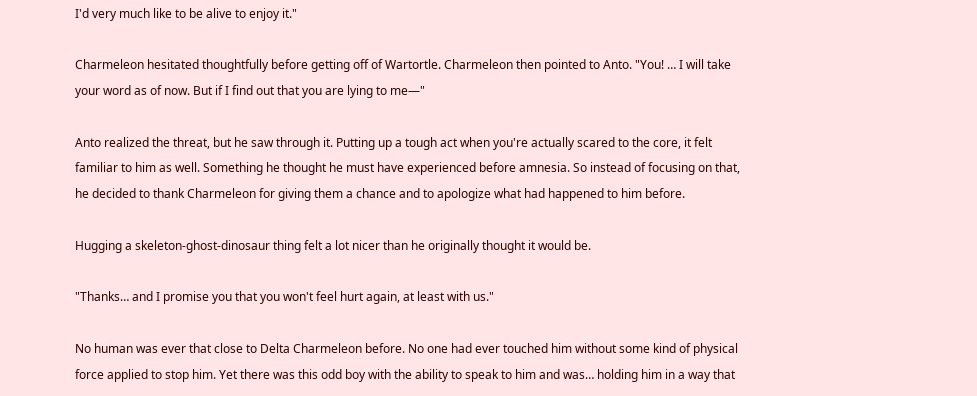I'd very much like to be alive to enjoy it."

Charmeleon hesitated thoughtfully before getting off of Wartortle. Charmeleon then pointed to Anto. "You! … I will take your word as of now. But if I find out that you are lying to me—"

Anto realized the threat, but he saw through it. Putting up a tough act when you're actually scared to the core, it felt familiar to him as well. Something he thought he must have experienced before amnesia. So instead of focusing on that, he decided to thank Charmeleon for giving them a chance and to apologize what had happened to him before.

Hugging a skeleton-ghost-dinosaur thing felt a lot nicer than he originally thought it would be.

"Thanks… and I promise you that you won't feel hurt again, at least with us."

No human was ever that close to Delta Charmeleon before. No one had ever touched him without some kind of physical force applied to stop him. Yet there was this odd boy with the ability to speak to him and was… holding him in a way that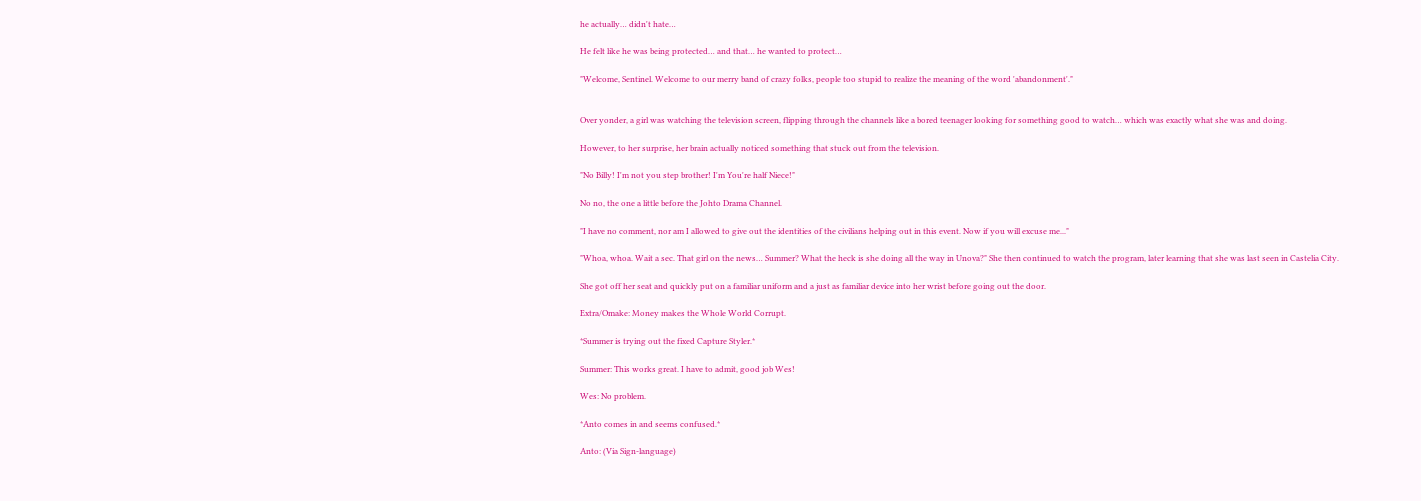he actually… didn't hate…

He felt like he was being protected… and that… he wanted to protect…

"Welcome, Sentinel. Welcome to our merry band of crazy folks, people too stupid to realize the meaning of the word 'abandonment'."


Over yonder, a girl was watching the television screen, flipping through the channels like a bored teenager looking for something good to watch… which was exactly what she was and doing.

However, to her surprise, her brain actually noticed something that stuck out from the television.

"No Billy! I'm not you step brother! I'm You're half Niece!"

No no, the one a little before the Johto Drama Channel.

"I have no comment, nor am I allowed to give out the identities of the civilians helping out in this event. Now if you will excuse me..."

"Whoa, whoa. Wait a sec. That girl on the news… Summer? What the heck is she doing all the way in Unova?" She then continued to watch the program, later learning that she was last seen in Castelia City.

She got off her seat and quickly put on a familiar uniform and a just as familiar device into her wrist before going out the door.

Extra/Omake: Money makes the Whole World Corrupt.

*Summer is trying out the fixed Capture Styler.*

Summer: This works great. I have to admit, good job Wes!

Wes: No problem.

*Anto comes in and seems confused.*

Anto: (Via Sign-language)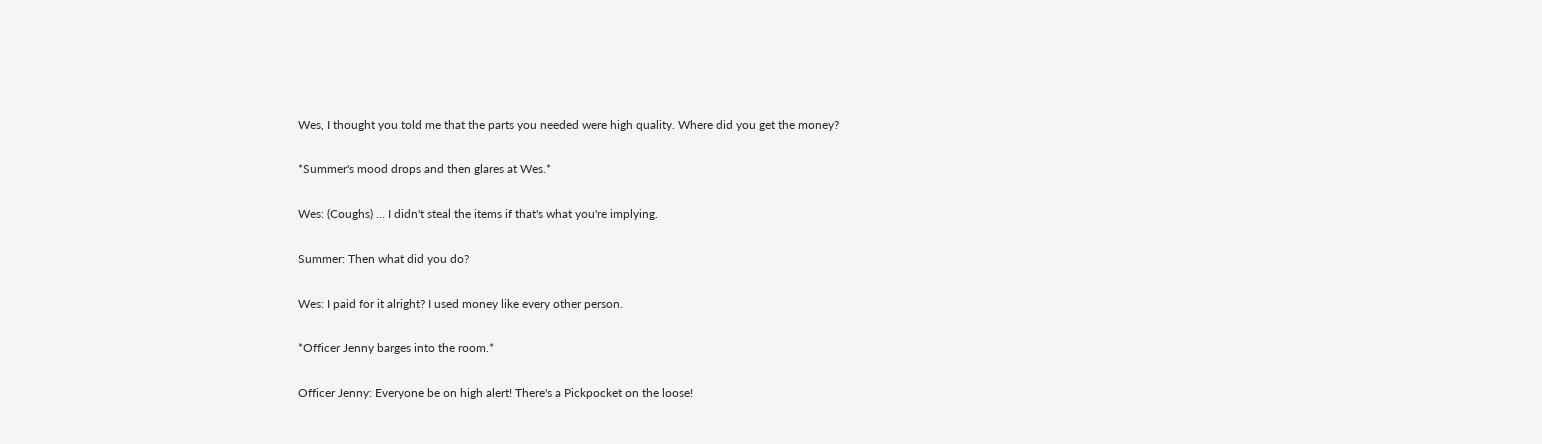Wes, I thought you told me that the parts you needed were high quality. Where did you get the money?

*Summer's mood drops and then glares at Wes.*

Wes: (Coughs) … I didn't steal the items if that's what you're implying.

Summer: Then what did you do?

Wes: I paid for it alright? I used money like every other person.

*Officer Jenny barges into the room.*

Officer Jenny: Everyone be on high alert! There's a Pickpocket on the loose!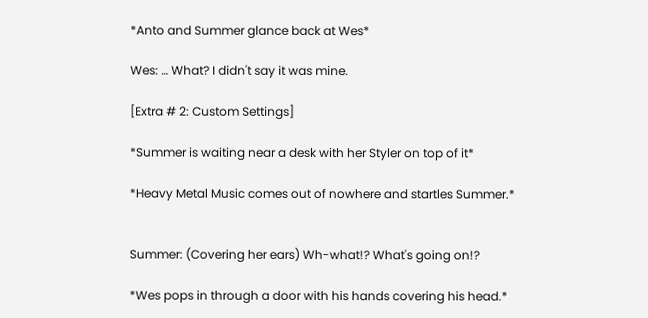*Anto and Summer glance back at Wes*

Wes: … What? I didn't say it was mine.

[Extra # 2: Custom Settings]

*Summer is waiting near a desk with her Styler on top of it*

*Heavy Metal Music comes out of nowhere and startles Summer.*


Summer: (Covering her ears) Wh-what!? What's going on!?

*Wes pops in through a door with his hands covering his head.*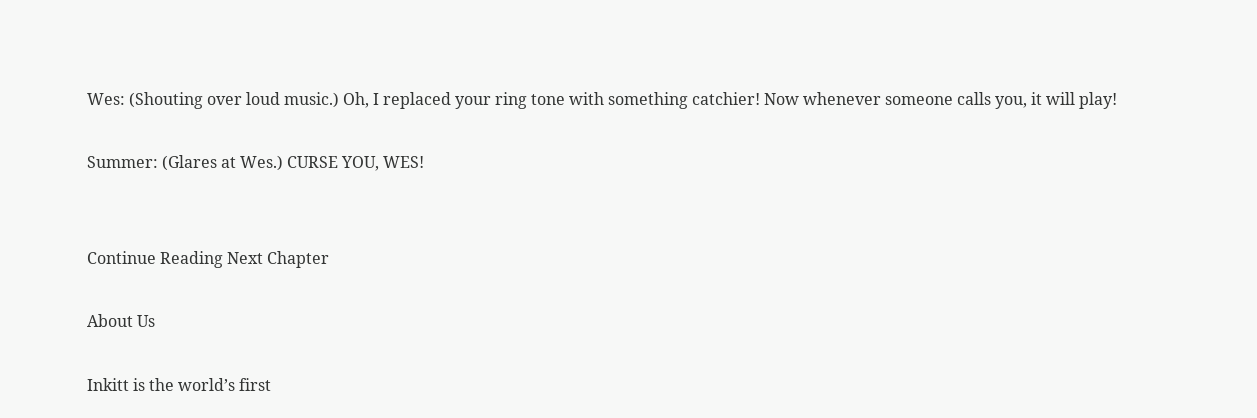Wes: (Shouting over loud music.) Oh, I replaced your ring tone with something catchier! Now whenever someone calls you, it will play!

Summer: (Glares at Wes.) CURSE YOU, WES!


Continue Reading Next Chapter

About Us

Inkitt is the world’s first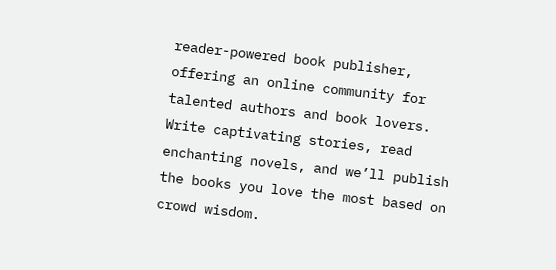reader-powered book publisher, offering an online community for talented authors and book lovers. Write captivating stories, read enchanting novels, and we’ll publish the books you love the most based on crowd wisdom.